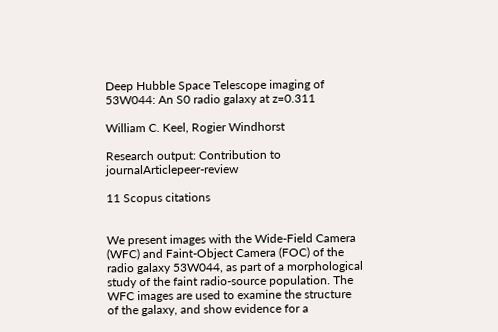Deep Hubble Space Telescope imaging of 53W044: An S0 radio galaxy at z=0.311

William C. Keel, Rogier Windhorst

Research output: Contribution to journalArticlepeer-review

11 Scopus citations


We present images with the Wide-Field Camera (WFC) and Faint-Object Camera (FOC) of the radio galaxy 53W044, as part of a morphological study of the faint radio-source population. The WFC images are used to examine the structure of the galaxy, and show evidence for a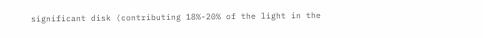significant disk (contributing 18%-20% of the light in the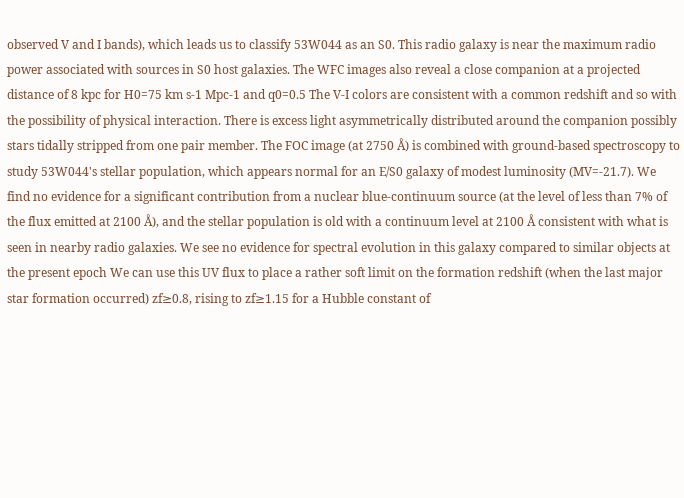observed V and I bands), which leads us to classify 53W044 as an S0. This radio galaxy is near the maximum radio power associated with sources in S0 host galaxies. The WFC images also reveal a close companion at a projected distance of 8 kpc for H0=75 km s-1 Mpc-1 and q0=0.5 The V-I colors are consistent with a common redshift and so with the possibility of physical interaction. There is excess light asymmetrically distributed around the companion possibly stars tidally stripped from one pair member. The FOC image (at 2750 Å) is combined with ground-based spectroscopy to study 53W044's stellar population, which appears normal for an E/S0 galaxy of modest luminosity (MV=-21.7). We find no evidence for a significant contribution from a nuclear blue-continuum source (at the level of less than 7% of the flux emitted at 2100 Å), and the stellar population is old with a continuum level at 2100 Å consistent with what is seen in nearby radio galaxies. We see no evidence for spectral evolution in this galaxy compared to similar objects at the present epoch We can use this UV flux to place a rather soft limit on the formation redshift (when the last major star formation occurred) zf≥0.8, rising to zf≥1.15 for a Hubble constant of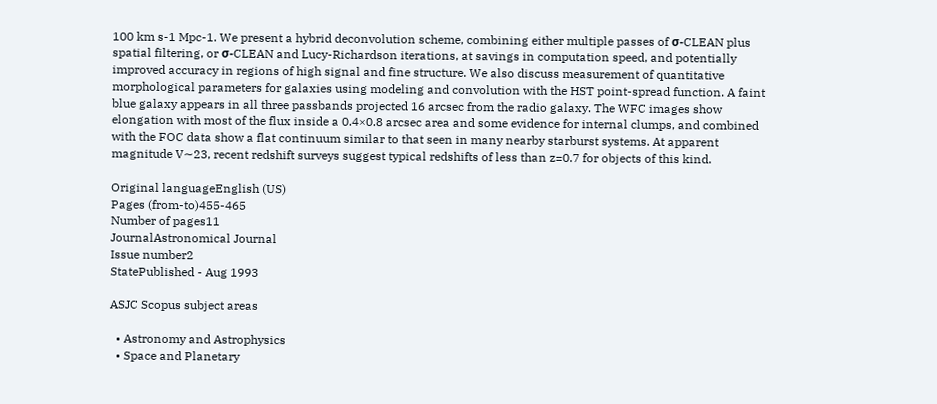100 km s-1 Mpc-1. We present a hybrid deconvolution scheme, combining either multiple passes of σ-CLEAN plus spatial filtering, or σ-CLEAN and Lucy-Richardson iterations, at savings in computation speed, and potentially improved accuracy in regions of high signal and fine structure. We also discuss measurement of quantitative morphological parameters for galaxies using modeling and convolution with the HST point-spread function. A faint blue galaxy appears in all three passbands projected 16 arcsec from the radio galaxy. The WFC images show elongation with most of the flux inside a 0.4×0.8 arcsec area and some evidence for internal clumps, and combined with the FOC data show a flat continuum similar to that seen in many nearby starburst systems. At apparent magnitude V∼23, recent redshift surveys suggest typical redshifts of less than z=0.7 for objects of this kind.

Original languageEnglish (US)
Pages (from-to)455-465
Number of pages11
JournalAstronomical Journal
Issue number2
StatePublished - Aug 1993

ASJC Scopus subject areas

  • Astronomy and Astrophysics
  • Space and Planetary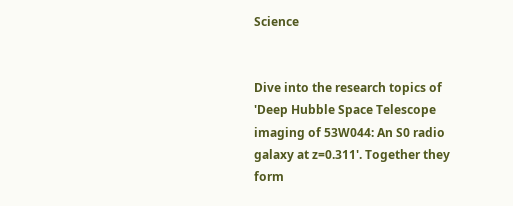Science


Dive into the research topics of 'Deep Hubble Space Telescope imaging of 53W044: An S0 radio galaxy at z=0.311'. Together they form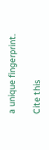a unique fingerprint.

Cite this